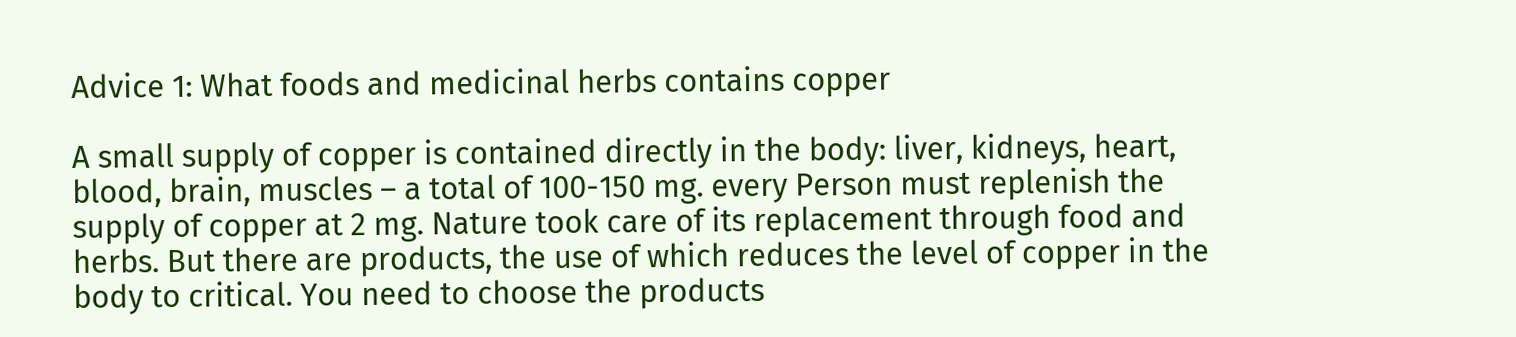Advice 1: What foods and medicinal herbs contains copper

A small supply of copper is contained directly in the body: liver, kidneys, heart, blood, brain, muscles – a total of 100-150 mg. every Person must replenish the supply of copper at 2 mg. Nature took care of its replacement through food and herbs. But there are products, the use of which reduces the level of copper in the body to critical. You need to choose the products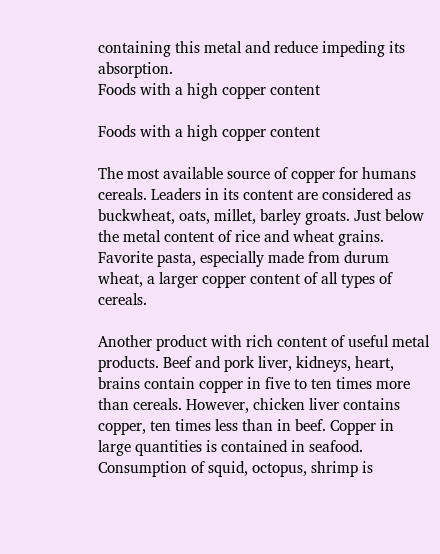containing this metal and reduce impeding its absorption.
Foods with a high copper content

Foods with a high copper content

The most available source of copper for humans cereals. Leaders in its content are considered as buckwheat, oats, millet, barley groats. Just below the metal content of rice and wheat grains. Favorite pasta, especially made from durum wheat, a larger copper content of all types of cereals.

Another product with rich content of useful metal products. Beef and pork liver, kidneys, heart, brains contain copper in five to ten times more than cereals. However, chicken liver contains copper, ten times less than in beef. Copper in large quantities is contained in seafood. Consumption of squid, octopus, shrimp is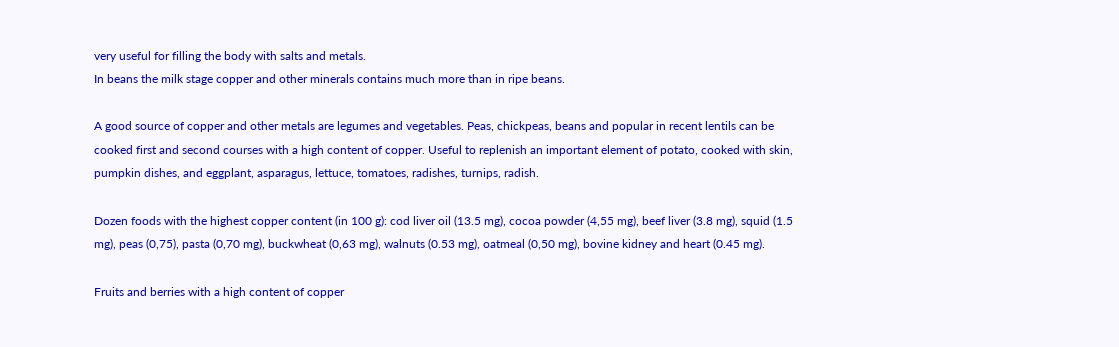very useful for filling the body with salts and metals.
In beans the milk stage copper and other minerals contains much more than in ripe beans.

A good source of copper and other metals are legumes and vegetables. Peas, chickpeas, beans and popular in recent lentils can be cooked first and second courses with a high content of copper. Useful to replenish an important element of potato, cooked with skin, pumpkin dishes, and eggplant, asparagus, lettuce, tomatoes, radishes, turnips, radish.

Dozen foods with the highest copper content (in 100 g): cod liver oil (13.5 mg), cocoa powder (4,55 mg), beef liver (3.8 mg), squid (1.5 mg), peas (0,75), pasta (0,70 mg), buckwheat (0,63 mg), walnuts (0.53 mg), oatmeal (0,50 mg), bovine kidney and heart (0.45 mg).

Fruits and berries with a high content of copper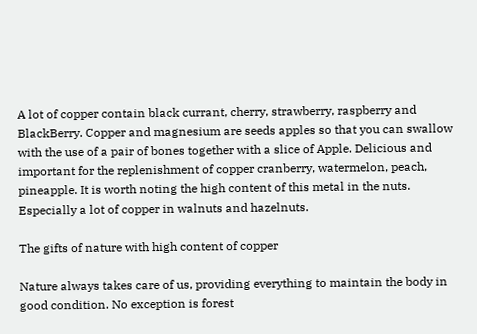A lot of copper contain black currant, cherry, strawberry, raspberry and BlackBerry. Copper and magnesium are seeds apples so that you can swallow with the use of a pair of bones together with a slice of Apple. Delicious and important for the replenishment of copper cranberry, watermelon, peach, pineapple. It is worth noting the high content of this metal in the nuts. Especially a lot of copper in walnuts and hazelnuts.

The gifts of nature with high content of copper

Nature always takes care of us, providing everything to maintain the body in good condition. No exception is forest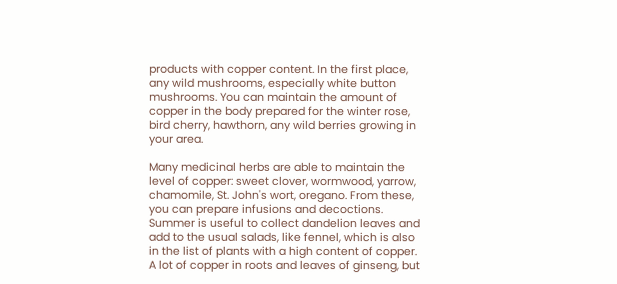products with copper content. In the first place, any wild mushrooms, especially white button mushrooms. You can maintain the amount of copper in the body prepared for the winter rose, bird cherry, hawthorn, any wild berries growing in your area.

Many medicinal herbs are able to maintain the level of copper: sweet clover, wormwood, yarrow, chamomile, St. John's wort, oregano. From these, you can prepare infusions and decoctions. Summer is useful to collect dandelion leaves and add to the usual salads, like fennel, which is also in the list of plants with a high content of copper.
A lot of copper in roots and leaves of ginseng, but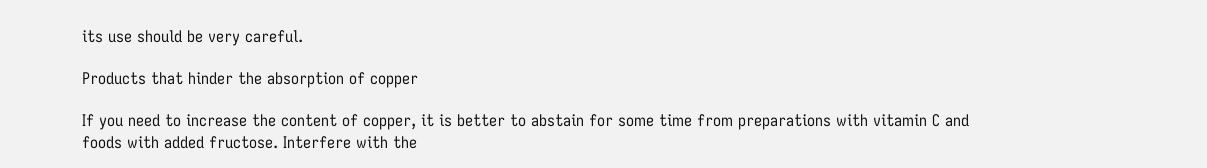its use should be very careful.

Products that hinder the absorption of copper

If you need to increase the content of copper, it is better to abstain for some time from preparations with vitamin C and foods with added fructose. Interfere with the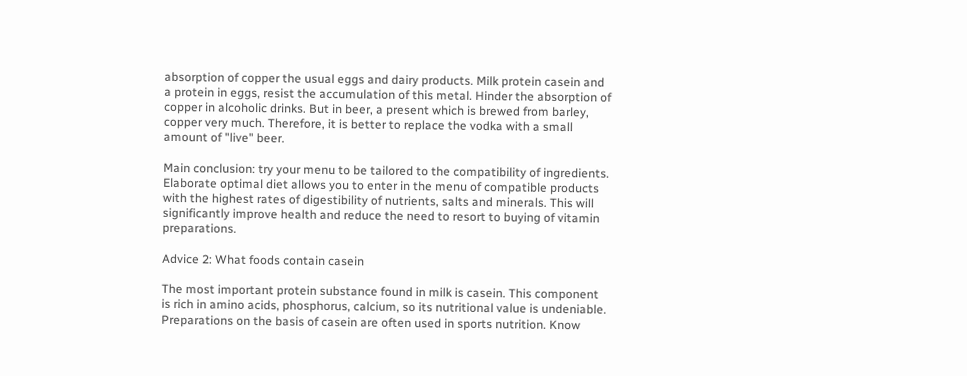absorption of copper the usual eggs and dairy products. Milk protein casein and a protein in eggs, resist the accumulation of this metal. Hinder the absorption of copper in alcoholic drinks. But in beer, a present which is brewed from barley, copper very much. Therefore, it is better to replace the vodka with a small amount of "live" beer.

Main conclusion: try your menu to be tailored to the compatibility of ingredients. Elaborate optimal diet allows you to enter in the menu of compatible products with the highest rates of digestibility of nutrients, salts and minerals. This will significantly improve health and reduce the need to resort to buying of vitamin preparations.

Advice 2: What foods contain casein

The most important protein substance found in milk is casein. This component is rich in amino acids, phosphorus, calcium, so its nutritional value is undeniable. Preparations on the basis of casein are often used in sports nutrition. Know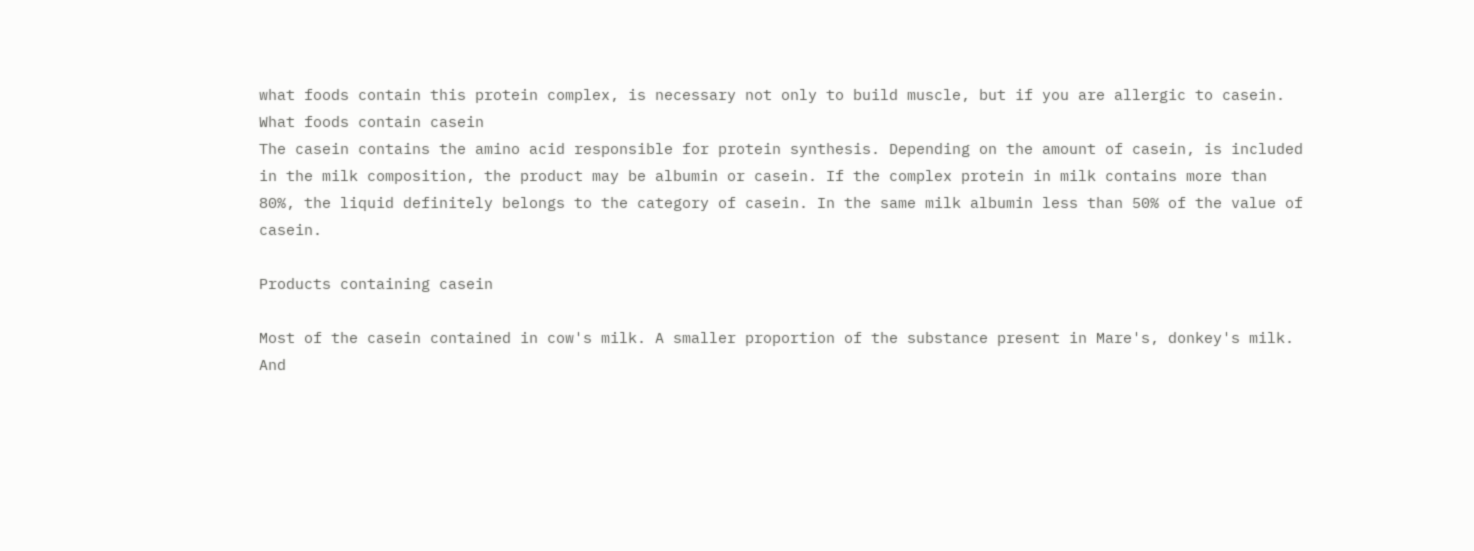what foods contain this protein complex, is necessary not only to build muscle, but if you are allergic to casein.
What foods contain casein
The casein contains the amino acid responsible for protein synthesis. Depending on the amount of casein, is included in the milk composition, the product may be albumin or casein. If the complex protein in milk contains more than 80%, the liquid definitely belongs to the category of casein. In the same milk albumin less than 50% of the value of casein.

Products containing casein

Most of the casein contained in cow's milk. A smaller proportion of the substance present in Mare's, donkey's milk. And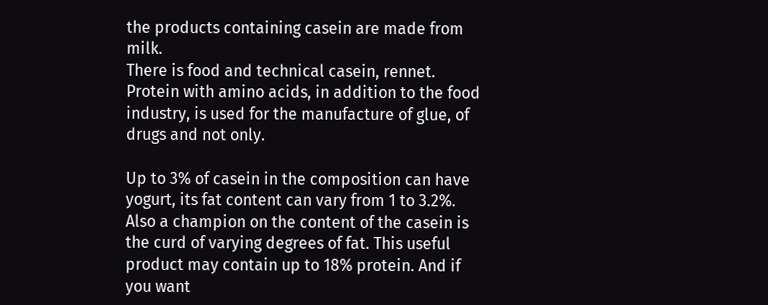the products containing casein are made from milk.
There is food and technical casein, rennet. Protein with amino acids, in addition to the food industry, is used for the manufacture of glue, of drugs and not only.

Up to 3% of casein in the composition can have yogurt, its fat content can vary from 1 to 3.2%. Also a champion on the content of the casein is the curd of varying degrees of fat. This useful product may contain up to 18% protein. And if you want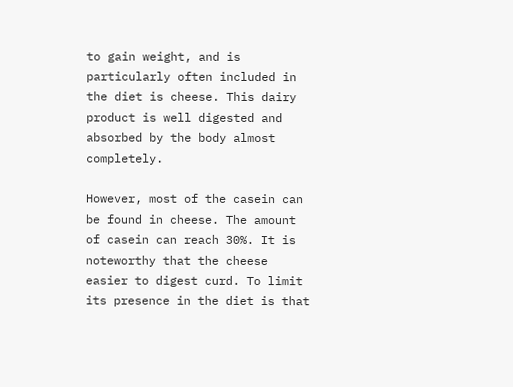to gain weight, and is particularly often included in the diet is cheese. This dairy product is well digested and absorbed by the body almost completely.

However, most of the casein can be found in cheese. The amount of casein can reach 30%. It is noteworthy that the cheese easier to digest curd. To limit its presence in the diet is that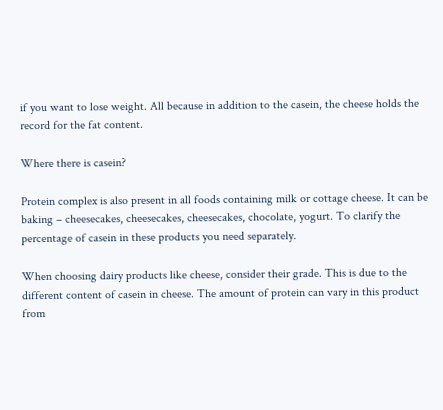if you want to lose weight. All because in addition to the casein, the cheese holds the record for the fat content.

Where there is casein?

Protein complex is also present in all foods containing milk or cottage cheese. It can be baking – cheesecakes, cheesecakes, cheesecakes, chocolate, yogurt. To clarify the percentage of casein in these products you need separately.

When choosing dairy products like cheese, consider their grade. This is due to the different content of casein in cheese. The amount of protein can vary in this product from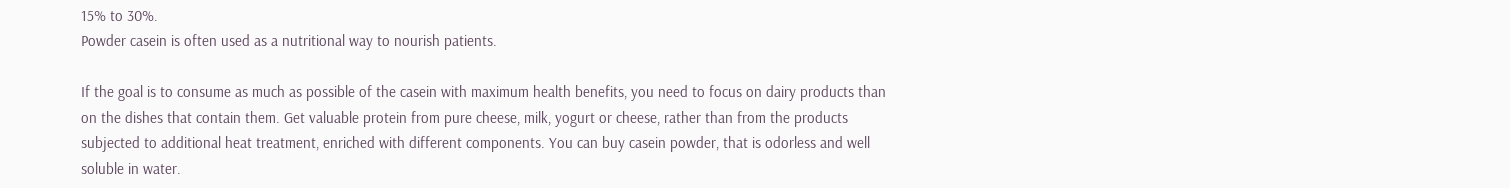15% to 30%.
Powder casein is often used as a nutritional way to nourish patients.

If the goal is to consume as much as possible of the casein with maximum health benefits, you need to focus on dairy products than on the dishes that contain them. Get valuable protein from pure cheese, milk, yogurt or cheese, rather than from the products subjected to additional heat treatment, enriched with different components. You can buy casein powder, that is odorless and well soluble in water.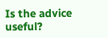Is the advice useful?